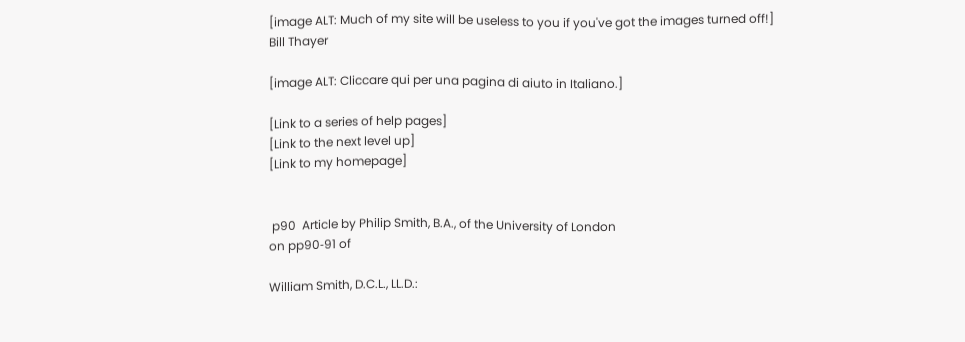[image ALT: Much of my site will be useless to you if you've got the images turned off!]
Bill Thayer

[image ALT: Cliccare qui per una pagina di aiuto in Italiano.]

[Link to a series of help pages]
[Link to the next level up]
[Link to my homepage]


 p90  Article by Philip Smith, B.A., of the University of London
on pp90‑91 of

William Smith, D.C.L., LL.D.: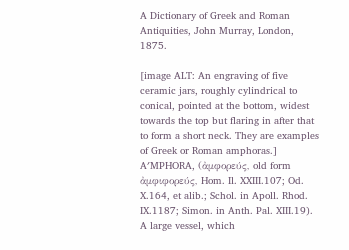A Dictionary of Greek and Roman Antiquities, John Murray, London, 1875.

[image ALT: An engraving of five ceramic jars, roughly cylindrical to conical, pointed at the bottom, widest towards the top but flaring in after that to form a short neck. They are examples of Greek or Roman amphoras.]
A′MPHORA, (ἀμφορεύς, old form ἀμφιφορεύς, Hom. Il. XXIII.107; Od. X.164, et alib.; Schol. in Apoll. Rhod. IX.1187; Simon. in Anth. Pal. XIII.19). A large vessel, which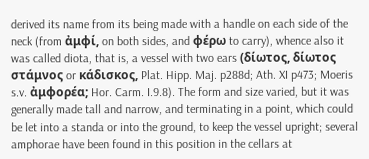derived its name from its being made with a handle on each side of the neck (from ἀμφί, on both sides, and φέρω to carry), whence also it was called diota, that is, a vessel with two ears (δίωτος, δίωτος στάμνος or κάδισκος, Plat. Hipp. Maj. p288d; Ath. XI p473; Moeris s.v. ἀμφορέα; Hor. Carm. I.9.8). The form and size varied, but it was generally made tall and narrow, and terminating in a point, which could be let into a standa or into the ground, to keep the vessel upright; several amphorae have been found in this position in the cellars at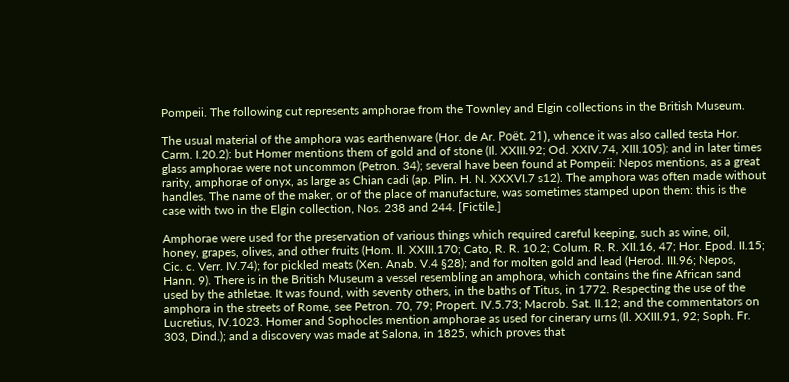Pompeii. The following cut represents amphorae from the Townley and Elgin collections in the British Museum.

The usual material of the amphora was earthenware (Hor. de Ar. Poët. 21), whence it was also called testa Hor. Carm. I.20.2): but Homer mentions them of gold and of stone (Il. XXIII.92; Od. XXIV.74, XIII.105): and in later times glass amphorae were not uncommon (Petron. 34); several have been found at Pompeii: Nepos mentions, as a great rarity, amphorae of onyx, as large as Chian cadi (ap. Plin. H. N. XXXVI.7 s12). The amphora was often made without handles. The name of the maker, or of the place of manufacture, was sometimes stamped upon them: this is the case with two in the Elgin collection, Nos. 238 and 244. [Fictile.]

Amphorae were used for the preservation of various things which required careful keeping, such as wine, oil, honey, grapes, olives, and other fruits (Hom. Il. XXIII.170; Cato, R. R. 10.2; Colum. R. R. XII.16, 47; Hor. Epod. II.15; Cic. c. Verr. IV.74); for pickled meats (Xen. Anab. V.4 §28); and for molten gold and lead (Herod. III.96; Nepos, Hann. 9). There is in the British Museum a vessel resembling an amphora, which contains the fine African sand used by the athletae. It was found, with seventy others, in the baths of Titus, in 1772. Respecting the use of the amphora in the streets of Rome, see Petron. 70, 79; Propert. IV.5.73; Macrob. Sat. II.12; and the commentators on Lucretius, IV.1023. Homer and Sophocles mention amphorae as used for cinerary urns (Il. XXIII.91, 92; Soph. Fr. 303, Dind.); and a discovery was made at Salona, in 1825, which proves that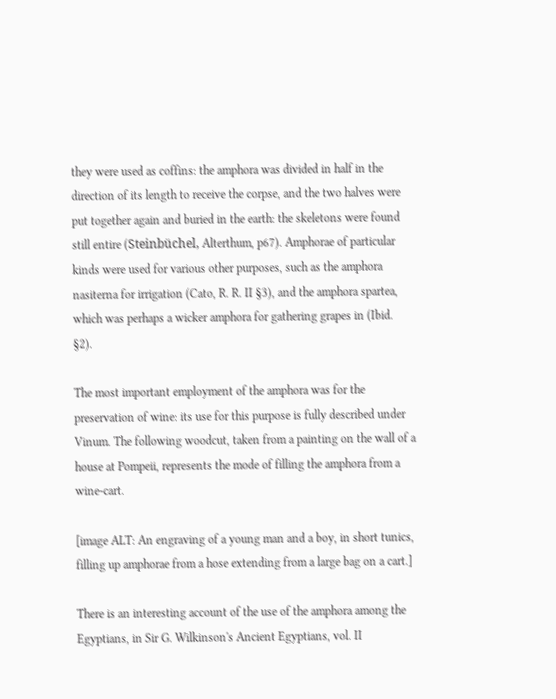they were used as coffins: the amphora was divided in half in the direction of its length to receive the corpse, and the two halves were put together again and buried in the earth: the skeletons were found still entire (Steinbüchel, Alterthum, p67). Amphorae of particular kinds were used for various other purposes, such as the amphora nasiterna for irrigation (Cato, R. R. II §3), and the amphora spartea, which was perhaps a wicker amphora for gathering grapes in (Ibid. §2).

The most important employment of the amphora was for the preservation of wine: its use for this purpose is fully described under Vinum. The following woodcut, taken from a painting on the wall of a house at Pompeii, represents the mode of filling the amphora from a wine-cart.

[image ALT: An engraving of a young man and a boy, in short tunics, filling up amphorae from a hose extending from a large bag on a cart.]

There is an interesting account of the use of the amphora among the Egyptians, in Sir G. Wilkinson's Ancient Egyptians, vol. II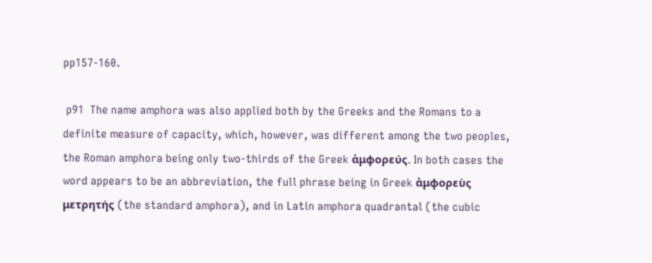pp157‑160.

 p91  The name amphora was also applied both by the Greeks and the Romans to a definite measure of capacity, which, however, was different among the two peoples, the Roman amphora being only two‑thirds of the Greek ἀμφορεύς. In both cases the word appears to be an abbreviation, the full phrase being in Greek ἀμφορεὺς μετρητής (the standard amphora), and in Latin amphora quadrantal (the cubic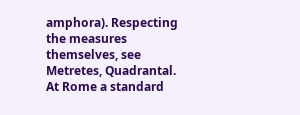amphora). Respecting the measures themselves, see Metretes, Quadrantal. At Rome a standard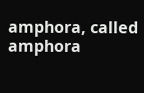amphora, called amphora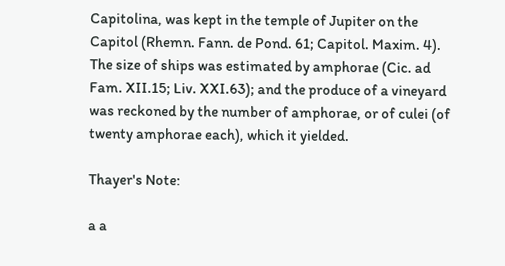Capitolina, was kept in the temple of Jupiter on the Capitol (Rhemn. Fann. de Pond. 61; Capitol. Maxim. 4). The size of ships was estimated by amphorae (Cic. ad Fam. XII.15; Liv. XXI.63); and the produce of a vineyard was reckoned by the number of amphorae, or of culei (of twenty amphorae each), which it yielded.

Thayer's Note:

a a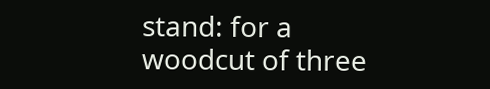stand: for a woodcut of three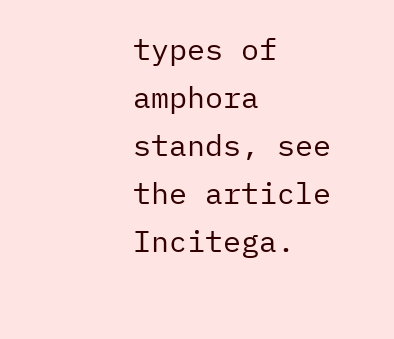types of amphora stands, see the article Incitega.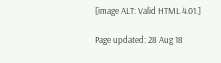[image ALT: Valid HTML 4.01.]

Page updated: 28 Aug 18